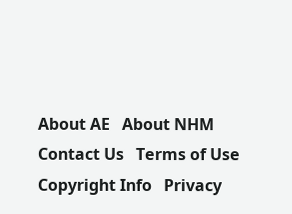About AE   About NHM   Contact Us   Terms of Use   Copyright Info   Privacy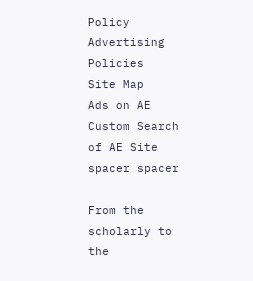Policy   Advertising Policies   Site Map
Ads on AE
Custom Search of AE Site
spacer spacer

From the scholarly to the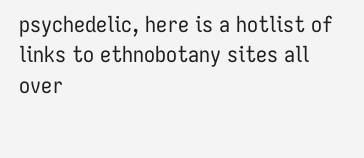psychedelic, here is a hotlist of links to ethnobotany sites all over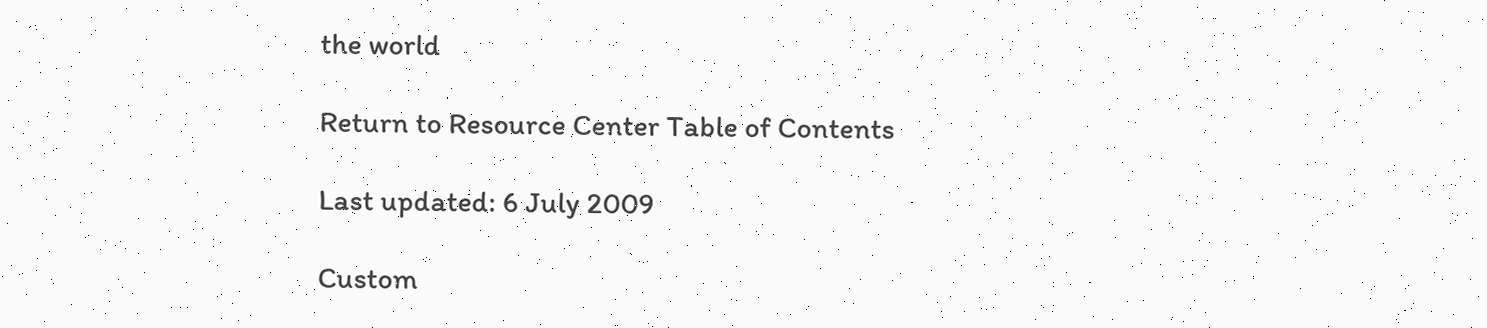the world

Return to Resource Center Table of Contents

Last updated: 6 July 2009

Custom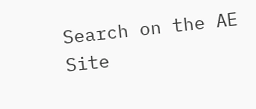Search on the AE Site